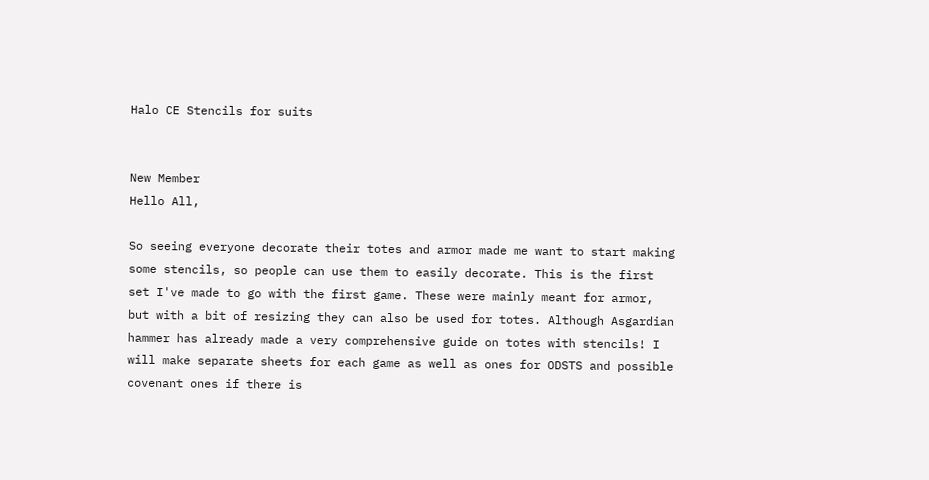Halo CE Stencils for suits


New Member
Hello All,

So seeing everyone decorate their totes and armor made me want to start making some stencils, so people can use them to easily decorate. This is the first set I've made to go with the first game. These were mainly meant for armor, but with a bit of resizing they can also be used for totes. Although Asgardian hammer has already made a very comprehensive guide on totes with stencils! I will make separate sheets for each game as well as ones for ODSTS and possible covenant ones if there is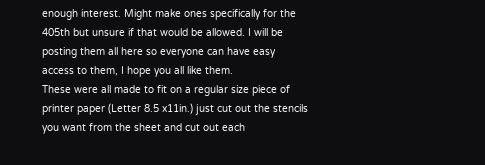enough interest. Might make ones specifically for the 405th but unsure if that would be allowed. I will be posting them all here so everyone can have easy access to them, I hope you all like them.
These were all made to fit on a regular size piece of printer paper (Letter 8.5 x11in.) just cut out the stencils you want from the sheet and cut out each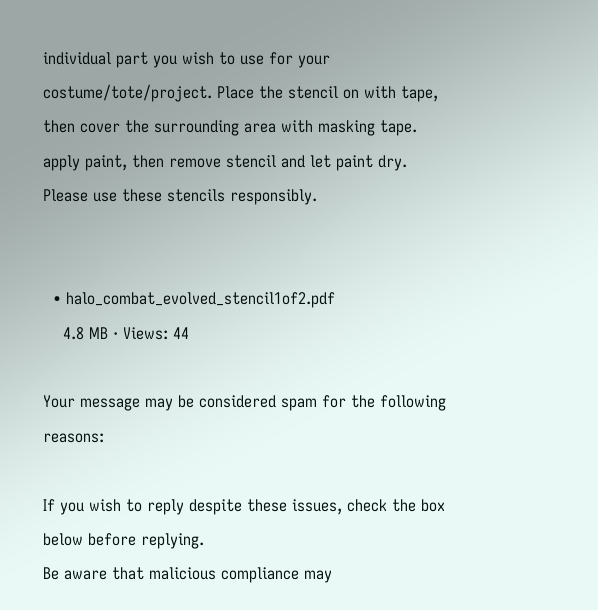individual part you wish to use for your costume/tote/project. Place the stencil on with tape, then cover the surrounding area with masking tape. apply paint, then remove stencil and let paint dry. Please use these stencils responsibly.


  • halo_combat_evolved_stencil1of2.pdf
    4.8 MB · Views: 44

Your message may be considered spam for the following reasons:

If you wish to reply despite these issues, check the box below before replying.
Be aware that malicious compliance may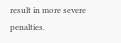result in more severe penalties.